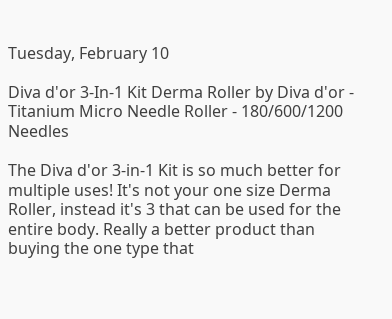Tuesday, February 10

Diva d'or 3-In-1 Kit Derma Roller by Diva d'or - Titanium Micro Needle Roller - 180/600/1200 Needles

The Diva d'or 3-in-1 Kit is so much better for multiple uses! It's not your one size Derma Roller, instead it's 3 that can be used for the entire body. Really a better product than buying the one type that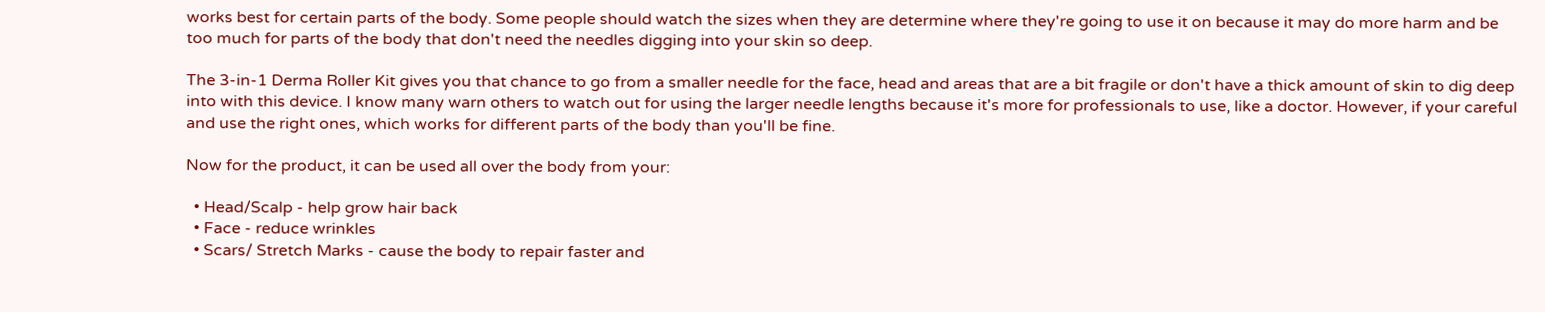works best for certain parts of the body. Some people should watch the sizes when they are determine where they're going to use it on because it may do more harm and be too much for parts of the body that don't need the needles digging into your skin so deep.

The 3-in-1 Derma Roller Kit gives you that chance to go from a smaller needle for the face, head and areas that are a bit fragile or don't have a thick amount of skin to dig deep into with this device. I know many warn others to watch out for using the larger needle lengths because it's more for professionals to use, like a doctor. However, if your careful and use the right ones, which works for different parts of the body than you'll be fine.

Now for the product, it can be used all over the body from your:

  • Head/Scalp - help grow hair back
  • Face - reduce wrinkles
  • Scars/ Stretch Marks - cause the body to repair faster and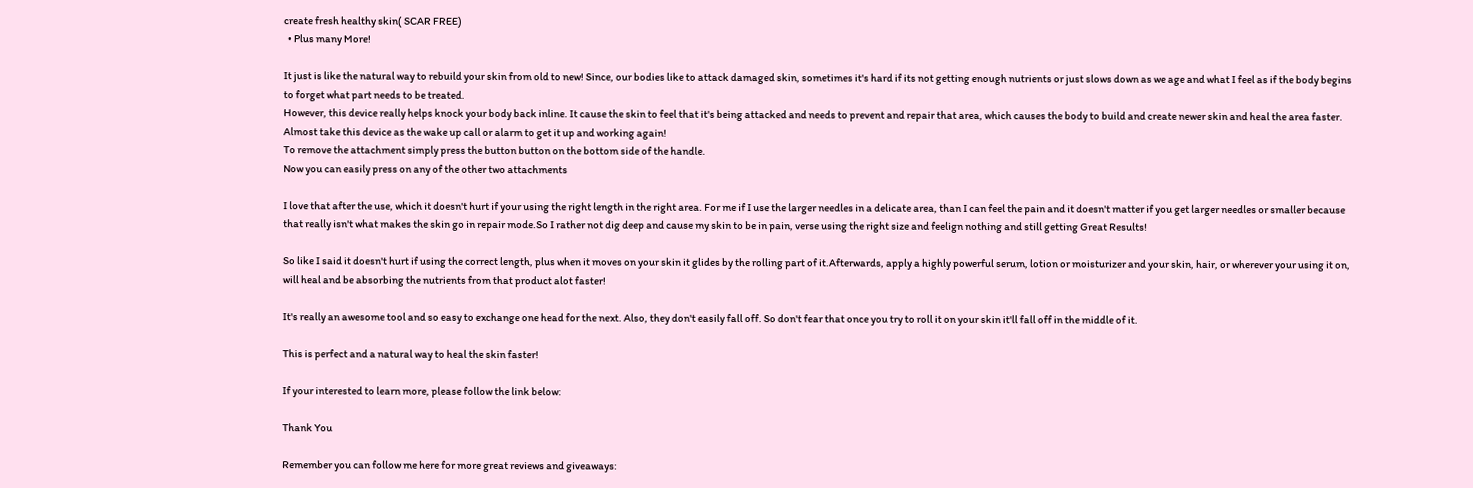create fresh healthy skin( SCAR FREE)
  • Plus many More!

It just is like the natural way to rebuild your skin from old to new! Since, our bodies like to attack damaged skin, sometimes it's hard if its not getting enough nutrients or just slows down as we age and what I feel as if the body begins to forget what part needs to be treated.
However, this device really helps knock your body back inline. It cause the skin to feel that it's being attacked and needs to prevent and repair that area, which causes the body to build and create newer skin and heal the area faster.
Almost take this device as the wake up call or alarm to get it up and working again!
To remove the attachment simply press the button button on the bottom side of the handle.
Now you can easily press on any of the other two attachments

I love that after the use, which it doesn't hurt if your using the right length in the right area. For me if I use the larger needles in a delicate area, than I can feel the pain and it doesn't matter if you get larger needles or smaller because that really isn't what makes the skin go in repair mode.So I rather not dig deep and cause my skin to be in pain, verse using the right size and feelign nothing and still getting Great Results!

So like I said it doesn't hurt if using the correct length, plus when it moves on your skin it glides by the rolling part of it.Afterwards, apply a highly powerful serum, lotion or moisturizer and your skin, hair, or wherever your using it on, will heal and be absorbing the nutrients from that product alot faster!

It's really an awesome tool and so easy to exchange one head for the next. Also, they don't easily fall off. So don't fear that once you try to roll it on your skin it'll fall off in the middle of it.

This is perfect and a natural way to heal the skin faster!

If your interested to learn more, please follow the link below:

Thank You

Remember you can follow me here for more great reviews and giveaways: